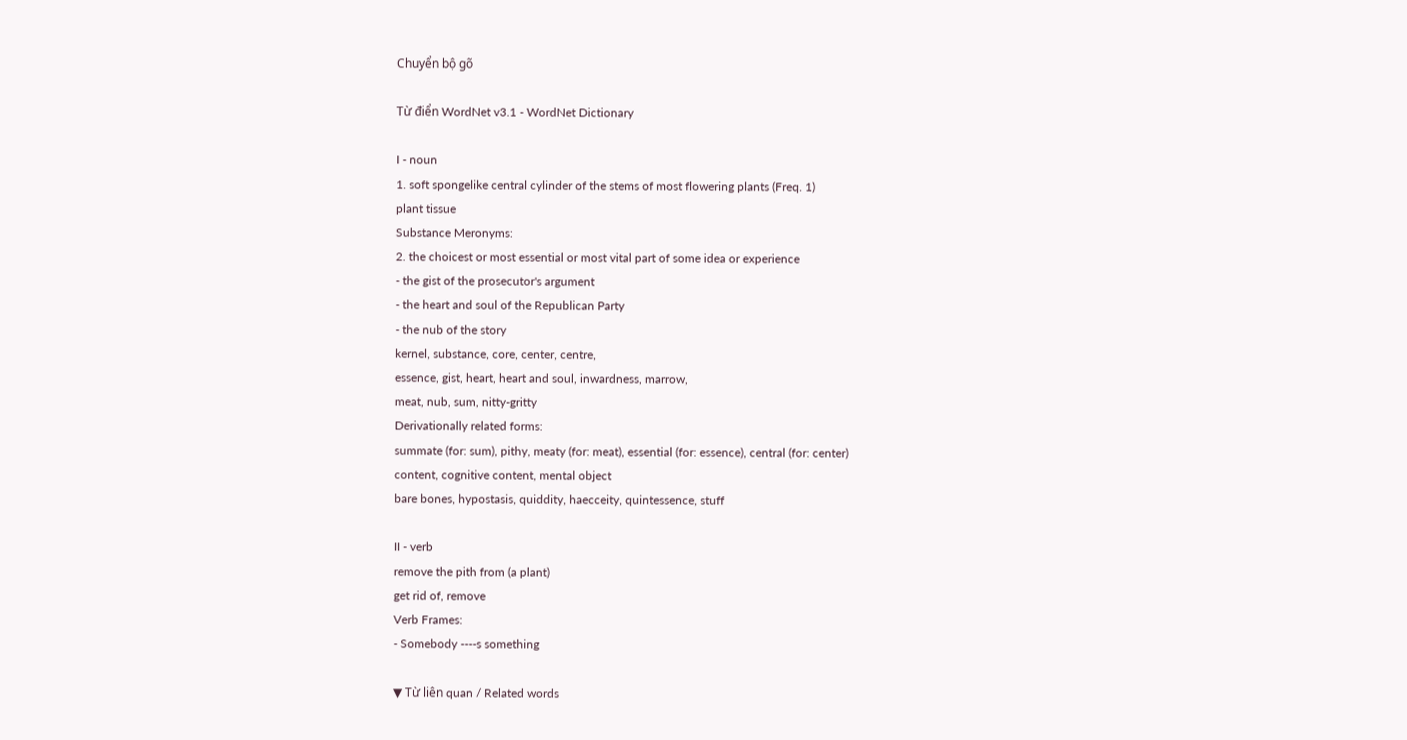Chuyển bộ gõ

Từ điển WordNet v3.1 - WordNet Dictionary

I - noun
1. soft spongelike central cylinder of the stems of most flowering plants (Freq. 1)
plant tissue
Substance Meronyms:
2. the choicest or most essential or most vital part of some idea or experience
- the gist of the prosecutor's argument
- the heart and soul of the Republican Party
- the nub of the story
kernel, substance, core, center, centre,
essence, gist, heart, heart and soul, inwardness, marrow,
meat, nub, sum, nitty-gritty
Derivationally related forms:
summate (for: sum), pithy, meaty (for: meat), essential (for: essence), central (for: center)
content, cognitive content, mental object
bare bones, hypostasis, quiddity, haecceity, quintessence, stuff

II - verb
remove the pith from (a plant)
get rid of, remove
Verb Frames:
- Somebody ----s something

▼ Từ liên quan / Related words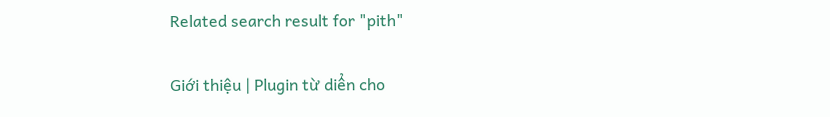Related search result for "pith"

Giới thiệu | Plugin từ diển cho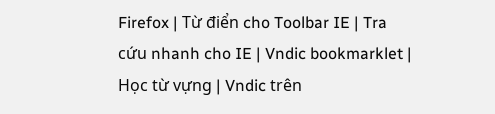Firefox | Từ điển cho Toolbar IE | Tra cứu nhanh cho IE | Vndic bookmarklet | Học từ vựng | Vndic trên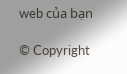web của bạn

© Copyright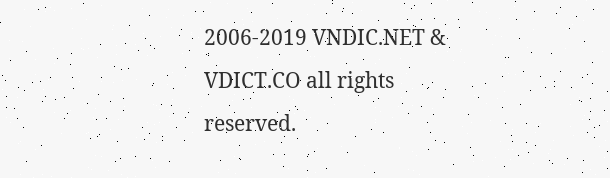2006-2019 VNDIC.NET & VDICT.CO all rights reserved.